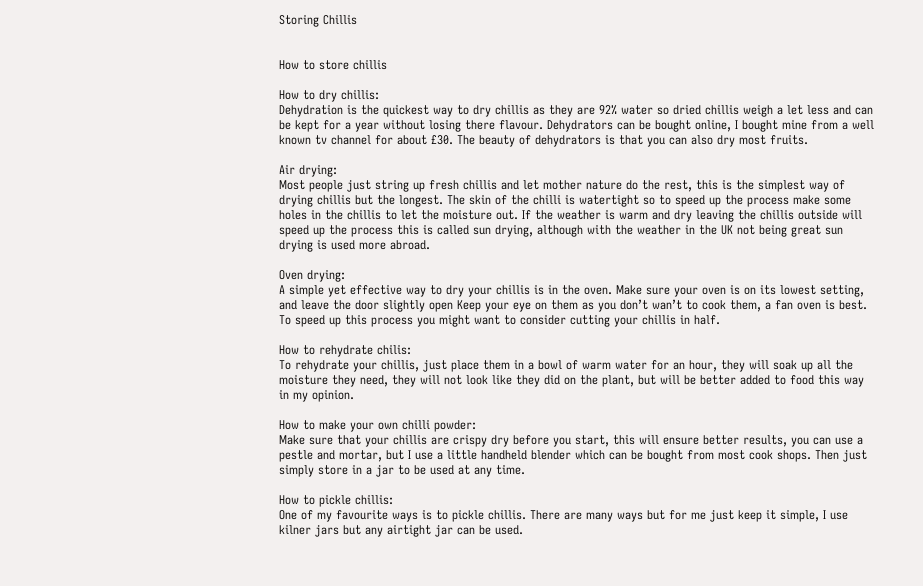Storing Chillis


How to store chillis

How to dry chillis:
Dehydration is the quickest way to dry chillis as they are 92% water so dried chillis weigh a let less and can be kept for a year without losing there flavour. Dehydrators can be bought online, I bought mine from a well known tv channel for about £30. The beauty of dehydrators is that you can also dry most fruits.

Air drying:
Most people just string up fresh chillis and let mother nature do the rest, this is the simplest way of drying chillis but the longest. The skin of the chilli is watertight so to speed up the process make some holes in the chillis to let the moisture out. If the weather is warm and dry leaving the chillis outside will speed up the process this is called sun drying, although with the weather in the UK not being great sun drying is used more abroad.

Oven drying:
A simple yet effective way to dry your chillis is in the oven. Make sure your oven is on its lowest setting, and leave the door slightly open Keep your eye on them as you don’t wan’t to cook them, a fan oven is best. To speed up this process you might want to consider cutting your chillis in half.

How to rehydrate chilis:
To rehydrate your chillis, just place them in a bowl of warm water for an hour, they will soak up all the moisture they need, they will not look like they did on the plant, but will be better added to food this way in my opinion.

How to make your own chilli powder:
Make sure that your chillis are crispy dry before you start, this will ensure better results, you can use a pestle and mortar, but I use a little handheld blender which can be bought from most cook shops. Then just simply store in a jar to be used at any time.

How to pickle chillis:
One of my favourite ways is to pickle chillis. There are many ways but for me just keep it simple, I use kilner jars but any airtight jar can be used.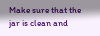Make sure that the jar is clean and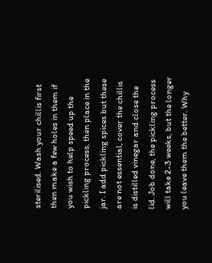sterilised. Wash your chillis first then make a few holes in them if you wish to help speed up the pickling process, then place in the jar. I add pickling spices but these are not essential, cover the chillis is distilled vinegar and close the lid. Job done, the pickling process will take 2-3 weeks, but the longer you leave them the better. Why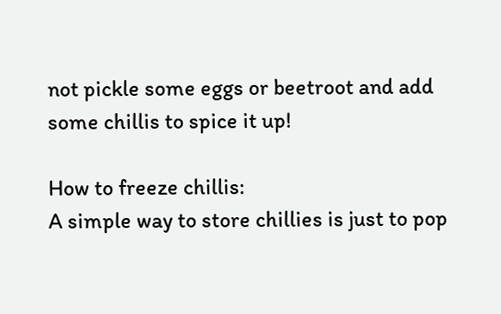not pickle some eggs or beetroot and add some chillis to spice it up!

How to freeze chillis:
A simple way to store chillies is just to pop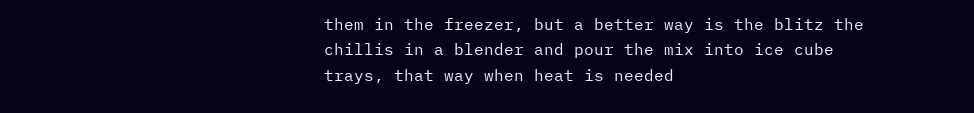them in the freezer, but a better way is the blitz the chillis in a blender and pour the mix into ice cube trays, that way when heat is needed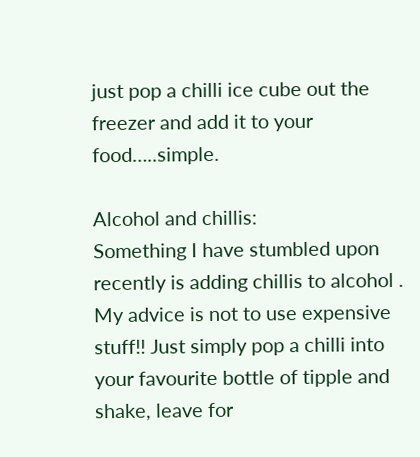just pop a chilli ice cube out the freezer and add it to your food…..simple.

Alcohol and chillis:
Something I have stumbled upon recently is adding chillis to alcohol . My advice is not to use expensive stuff!! Just simply pop a chilli into your favourite bottle of tipple and shake, leave for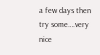a few days then try some….very nice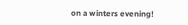on a winters evening!